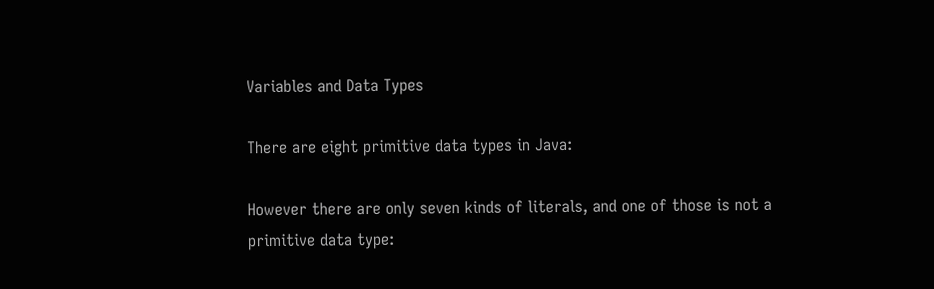Variables and Data Types

There are eight primitive data types in Java:

However there are only seven kinds of literals, and one of those is not a primitive data type: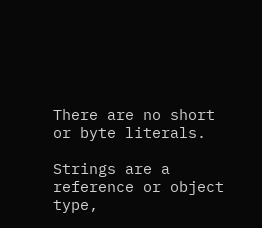There are no short or byte literals.

Strings are a reference or object type,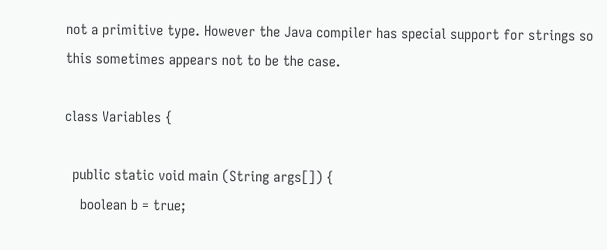not a primitive type. However the Java compiler has special support for strings so this sometimes appears not to be the case.

class Variables {

  public static void main (String args[]) {
    boolean b = true;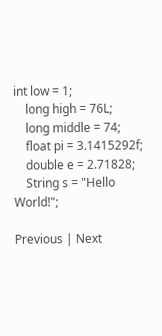int low = 1;
    long high = 76L;
    long middle = 74;
    float pi = 3.1415292f;
    double e = 2.71828;
    String s = "Hello World!";

Previous | Next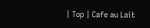| Top | Cafe au Lait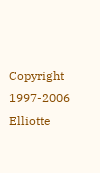Copyright 1997-2006 Elliotte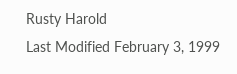Rusty Harold
Last Modified February 3, 1999